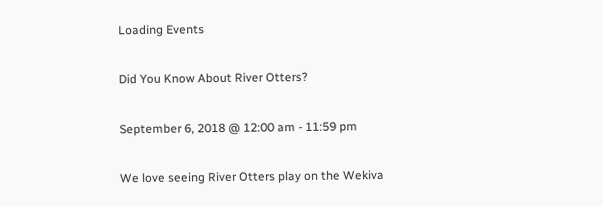Loading Events

Did You Know About River Otters?

September 6, 2018 @ 12:00 am - 11:59 pm

We love seeing River Otters play on the Wekiva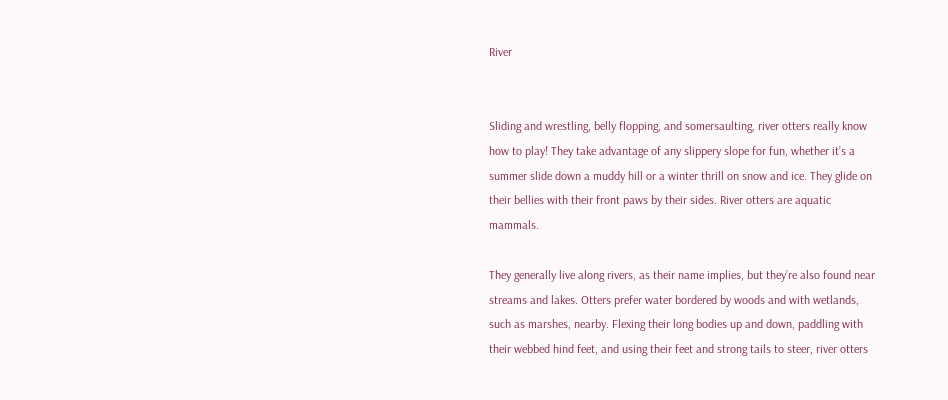River


Sliding and wrestling, belly flopping, and somersaulting, river otters really know how to play! They take advantage of any slippery slope for fun, whether it’s a summer slide down a muddy hill or a winter thrill on snow and ice. They glide on their bellies with their front paws by their sides. River otters are aquatic mammals.

They generally live along rivers, as their name implies, but they’re also found near streams and lakes. Otters prefer water bordered by woods and with wetlands, such as marshes, nearby. Flexing their long bodies up and down, paddling with their webbed hind feet, and using their feet and strong tails to steer, river otters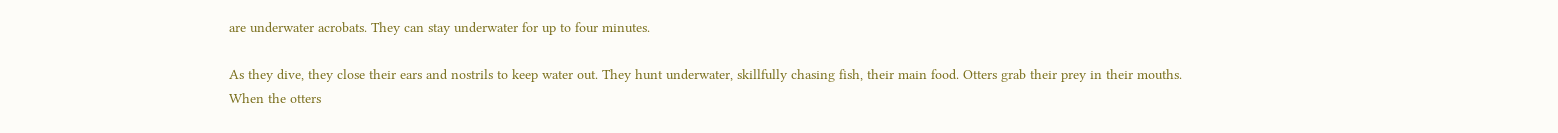are underwater acrobats. They can stay underwater for up to four minutes.

As they dive, they close their ears and nostrils to keep water out. They hunt underwater, skillfully chasing fish, their main food. Otters grab their prey in their mouths. When the otters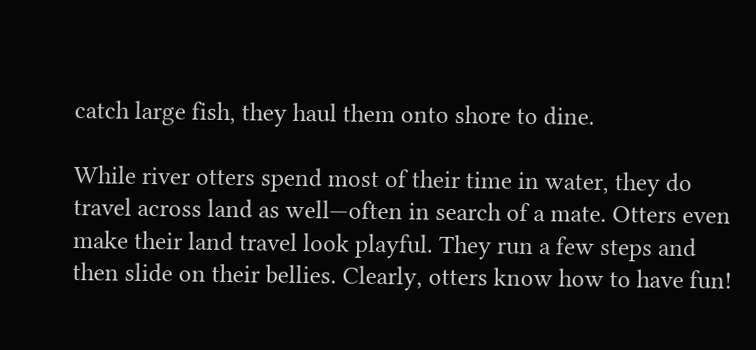catch large fish, they haul them onto shore to dine.

While river otters spend most of their time in water, they do travel across land as well—often in search of a mate. Otters even make their land travel look playful. They run a few steps and then slide on their bellies. Clearly, otters know how to have fun!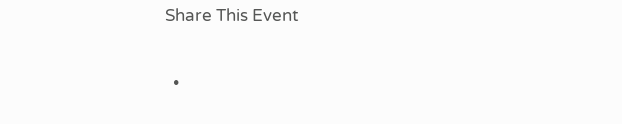Share This Event

  •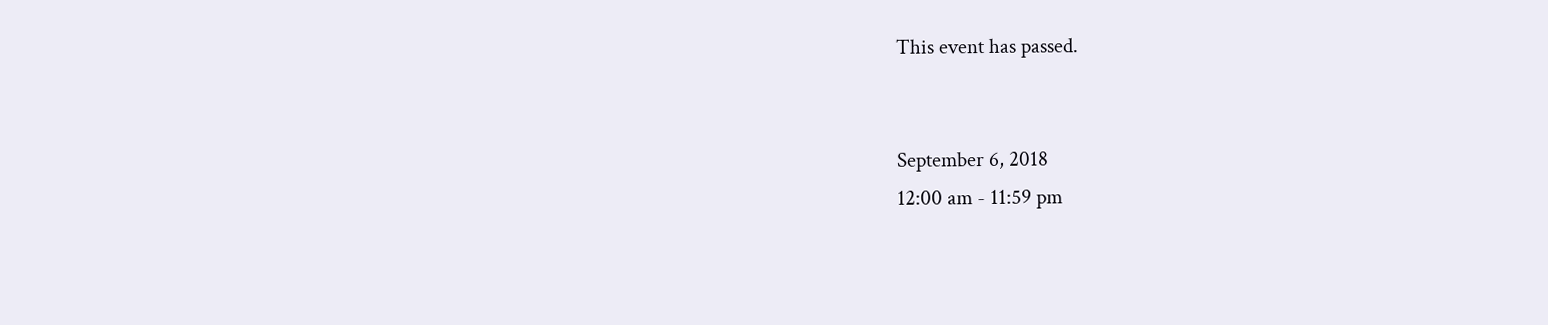This event has passed.


September 6, 2018
12:00 am - 11:59 pm